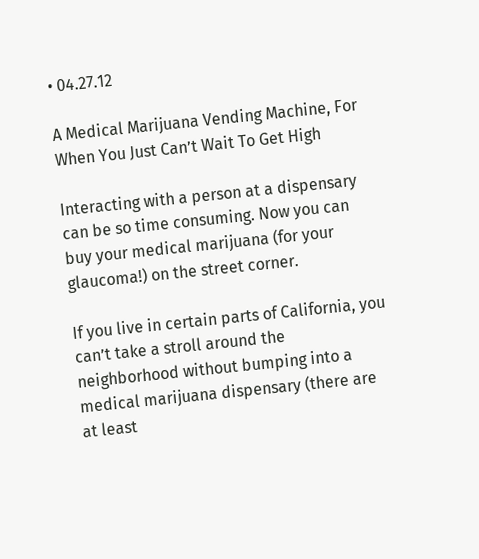• 04.27.12

A Medical Marijuana Vending Machine, For When You Just Can’t Wait To Get High

Interacting with a person at a dispensary can be so time consuming. Now you can buy your medical marijuana (for your glaucoma!) on the street corner.

If you live in certain parts of California, you can’t take a stroll around the neighborhood without bumping into a medical marijuana dispensary (there are at least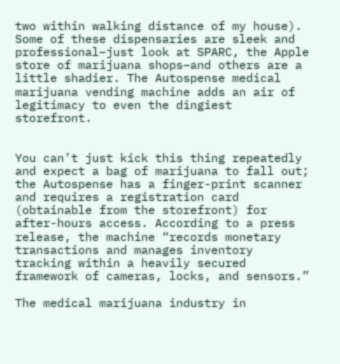two within walking distance of my house). Some of these dispensaries are sleek and professional–just look at SPARC, the Apple store of marijuana shops–and others are a little shadier. The Autospense medical marijuana vending machine adds an air of legitimacy to even the dingiest storefront.


You can’t just kick this thing repeatedly and expect a bag of marijuana to fall out; the Autospense has a finger-print scanner and requires a registration card (obtainable from the storefront) for after-hours access. According to a press release, the machine “records monetary transactions and manages inventory tracking within a heavily secured framework of cameras, locks, and sensors.”

The medical marijuana industry in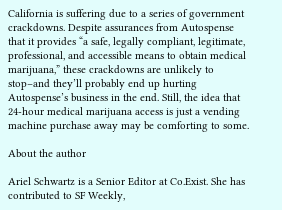California is suffering due to a series of government crackdowns. Despite assurances from Autospense that it provides “a safe, legally compliant, legitimate, professional, and accessible means to obtain medical marijuana,” these crackdowns are unlikely to stop–and they’ll probably end up hurting Autospense’s business in the end. Still, the idea that 24-hour medical marijuana access is just a vending machine purchase away may be comforting to some.

About the author

Ariel Schwartz is a Senior Editor at Co.Exist. She has contributed to SF Weekly,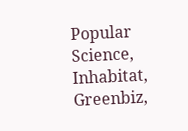Popular Science, Inhabitat, Greenbiz,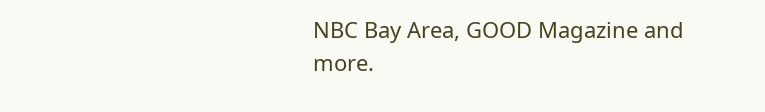NBC Bay Area, GOOD Magazine and more.